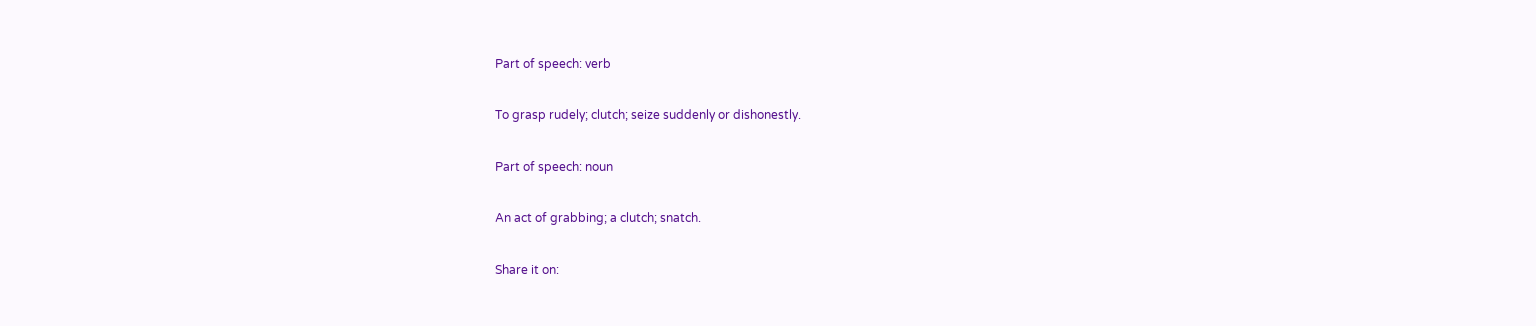Part of speech: verb

To grasp rudely; clutch; seize suddenly or dishonestly.

Part of speech: noun

An act of grabbing; a clutch; snatch.

Share it on: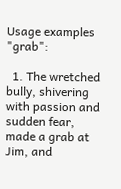Usage examples "grab":

  1. The wretched bully, shivering with passion and sudden fear, made a grab at Jim, and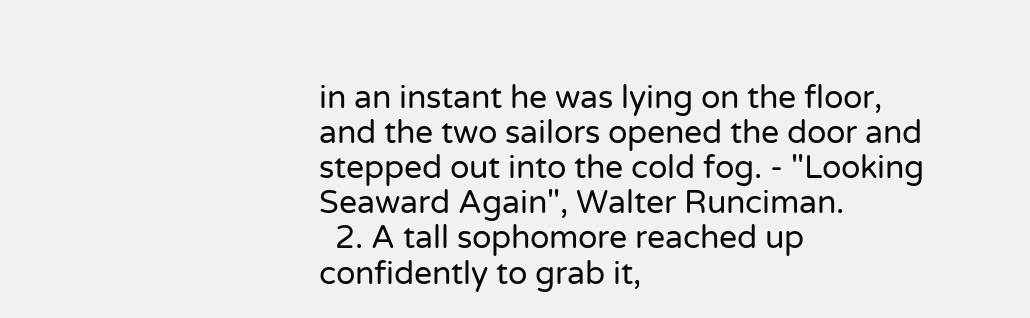in an instant he was lying on the floor, and the two sailors opened the door and stepped out into the cold fog. - "Looking Seaward Again", Walter Runciman.
  2. A tall sophomore reached up confidently to grab it,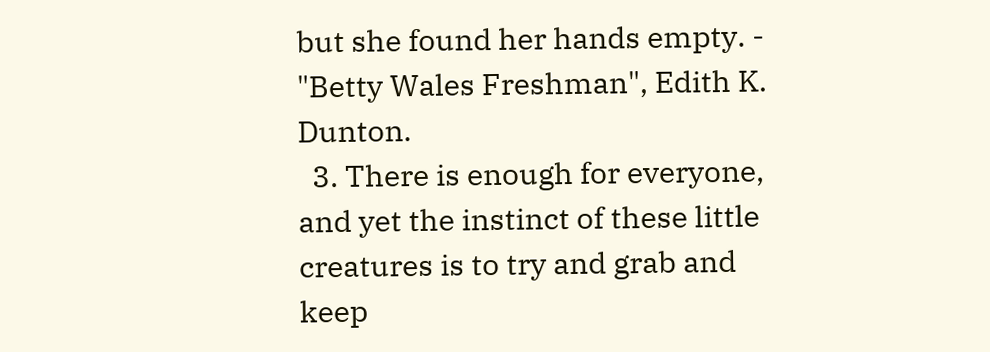but she found her hands empty. - "Betty Wales Freshman", Edith K. Dunton.
  3. There is enough for everyone, and yet the instinct of these little creatures is to try and grab and keep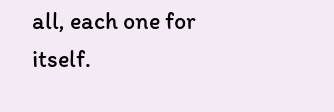all, each one for itself.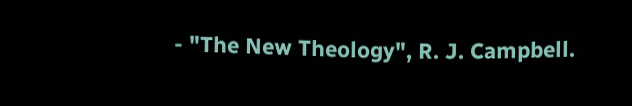- "The New Theology", R. J. Campbell.